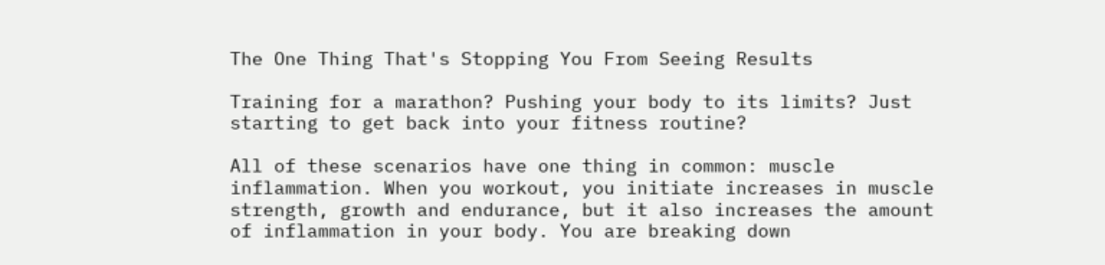The One Thing That's Stopping You From Seeing Results

Training for a marathon? Pushing your body to its limits? Just starting to get back into your fitness routine?

All of these scenarios have one thing in common: muscle inflammation. When you workout, you initiate increases in muscle strength, growth and endurance, but it also increases the amount of inflammation in your body. You are breaking down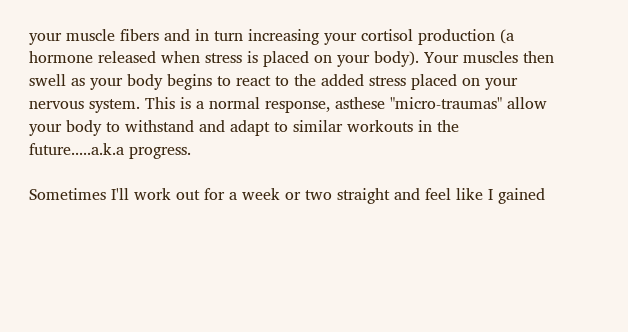your muscle fibers and in turn increasing your cortisol production (a hormone released when stress is placed on your body). Your muscles then swell as your body begins to react to the added stress placed on your nervous system. This is a normal response, asthese "micro-traumas" allow your body to withstand and adapt to similar workouts in the future.....a.k.a progress.

Sometimes I'll work out for a week or two straight and feel like I gained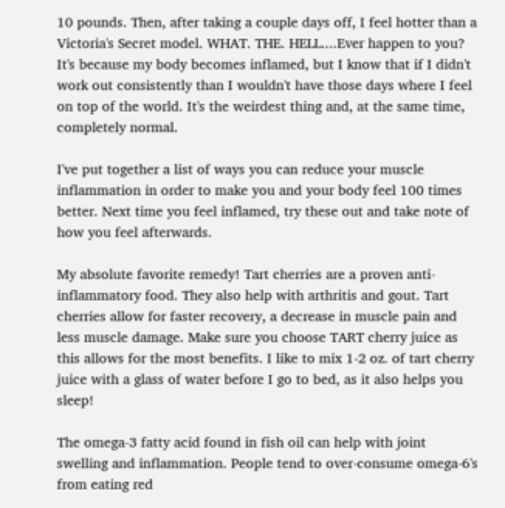10 pounds. Then, after taking a couple days off, I feel hotter than a Victoria's Secret model. WHAT. THE. HELL....Ever happen to you? It's because my body becomes inflamed, but I know that if I didn't work out consistently than I wouldn't have those days where I feel on top of the world. It's the weirdest thing and, at the same time, completely normal.

I've put together a list of ways you can reduce your muscle inflammation in order to make you and your body feel 100 times better. Next time you feel inflamed, try these out and take note of how you feel afterwards.

My absolute favorite remedy! Tart cherries are a proven anti-inflammatory food. They also help with arthritis and gout. Tart cherries allow for faster recovery, a decrease in muscle pain and less muscle damage. Make sure you choose TART cherry juice as this allows for the most benefits. I like to mix 1-2 oz. of tart cherry juice with a glass of water before I go to bed, as it also helps you sleep!

The omega-3 fatty acid found in fish oil can help with joint swelling and inflammation. People tend to over-consume omega-6's from eating red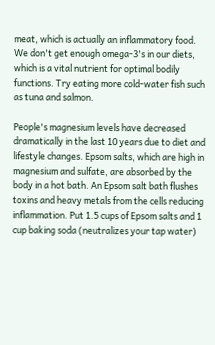meat, which is actually an inflammatory food. We don't get enough omega-3's in our diets, which is a vital nutrient for optimal bodily functions. Try eating more cold-water fish such as tuna and salmon.

People's magnesium levels have decreased dramatically in the last 10 years due to diet and lifestyle changes. Epsom salts, which are high in magnesium and sulfate, are absorbed by the body in a hot bath. An Epsom salt bath flushes toxins and heavy metals from the cells reducing inflammation. Put 1.5 cups of Epsom salts and 1 cup baking soda (neutralizes your tap water)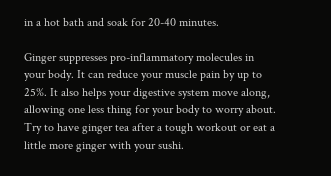in a hot bath and soak for 20-40 minutes.

Ginger suppresses pro-inflammatory molecules in your body. It can reduce your muscle pain by up to 25%. It also helps your digestive system move along, allowing one less thing for your body to worry about. Try to have ginger tea after a tough workout or eat a little more ginger with your sushi.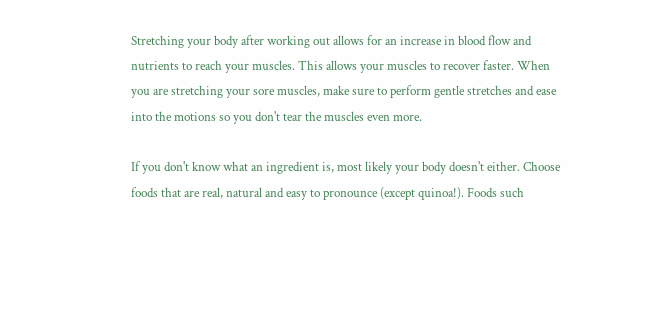Stretching your body after working out allows for an increase in blood flow and nutrients to reach your muscles. This allows your muscles to recover faster. When you are stretching your sore muscles, make sure to perform gentle stretches and ease into the motions so you don't tear the muscles even more.

If you don't know what an ingredient is, most likely your body doesn't either. Choose foods that are real, natural and easy to pronounce (except quinoa!). Foods such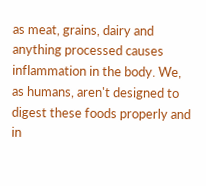as meat, grains, dairy and anything processed causes inflammation in the body. We, as humans, aren't designed to digest these foods properly and in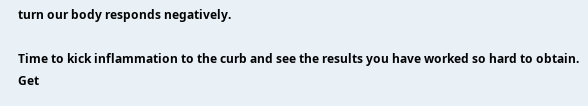turn our body responds negatively.

Time to kick inflammation to the curb and see the results you have worked so hard to obtain. Get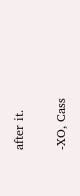after it.

-XO, Cass